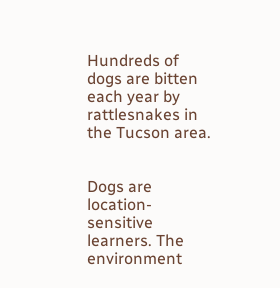Hundreds of dogs are bitten each year by rattlesnakes in the Tucson area.


Dogs are location-sensitive learners. The environment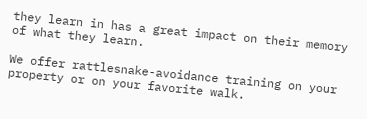they learn in has a great impact on their memory of what they learn.

We offer rattlesnake-avoidance training on your property or on your favorite walk.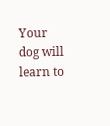Your dog will learn to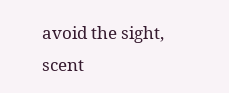avoid the sight, scent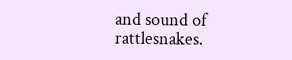and sound of rattlesnakes.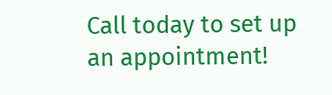Call today to set up an appointment!